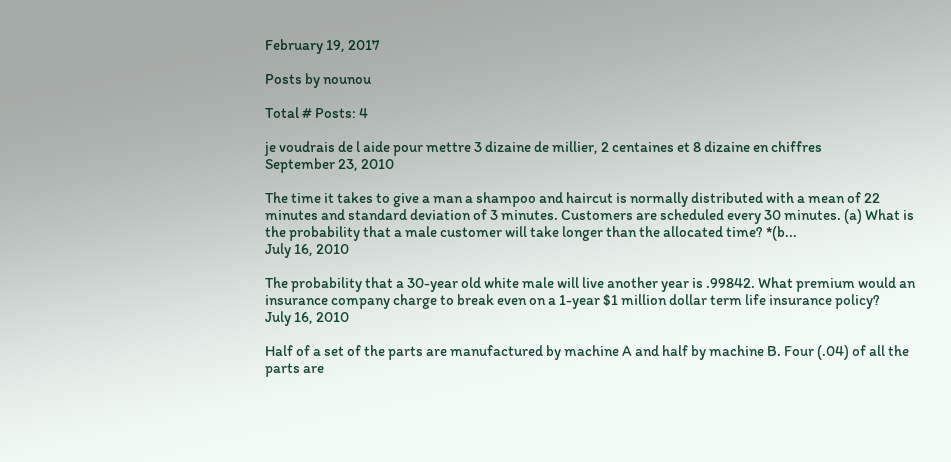February 19, 2017

Posts by nounou

Total # Posts: 4

je voudrais de l aide pour mettre 3 dizaine de millier, 2 centaines et 8 dizaine en chiffres
September 23, 2010

The time it takes to give a man a shampoo and haircut is normally distributed with a mean of 22 minutes and standard deviation of 3 minutes. Customers are scheduled every 30 minutes. (a) What is the probability that a male customer will take longer than the allocated time? *(b...
July 16, 2010

The probability that a 30-year old white male will live another year is .99842. What premium would an insurance company charge to break even on a 1-year $1 million dollar term life insurance policy?
July 16, 2010

Half of a set of the parts are manufactured by machine A and half by machine B. Four (.04) of all the parts are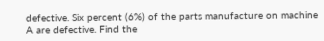defective. Six percent (6%) of the parts manufacture on machine A are defective. Find the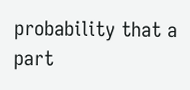probability that a part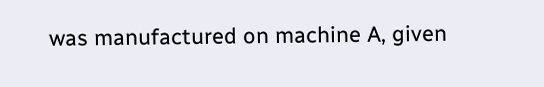was manufactured on machine A, given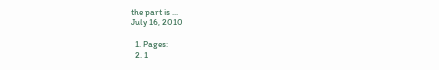the part is ...
July 16, 2010

  1. Pages:
  2. 1